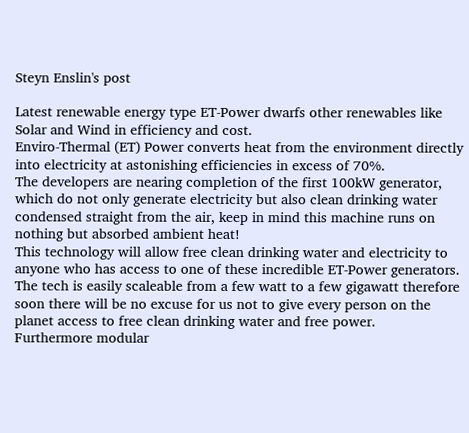Steyn Enslin's post

Latest renewable energy type ET-Power dwarfs other renewables like Solar and Wind in efficiency and cost.
Enviro-Thermal (ET) Power converts heat from the environment directly into electricity at astonishing efficiencies in excess of 70%.
The developers are nearing completion of the first 100kW generator, which do not only generate electricity but also clean drinking water condensed straight from the air, keep in mind this machine runs on nothing but absorbed ambient heat!
This technology will allow free clean drinking water and electricity to anyone who has access to one of these incredible ET-Power generators. The tech is easily scaleable from a few watt to a few gigawatt therefore soon there will be no excuse for us not to give every person on the planet access to free clean drinking water and free power.
Furthermore modular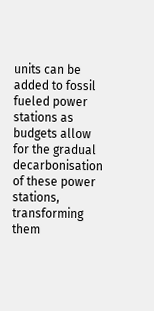units can be added to fossil fueled power stations as budgets allow for the gradual decarbonisation of these power stations, transforming them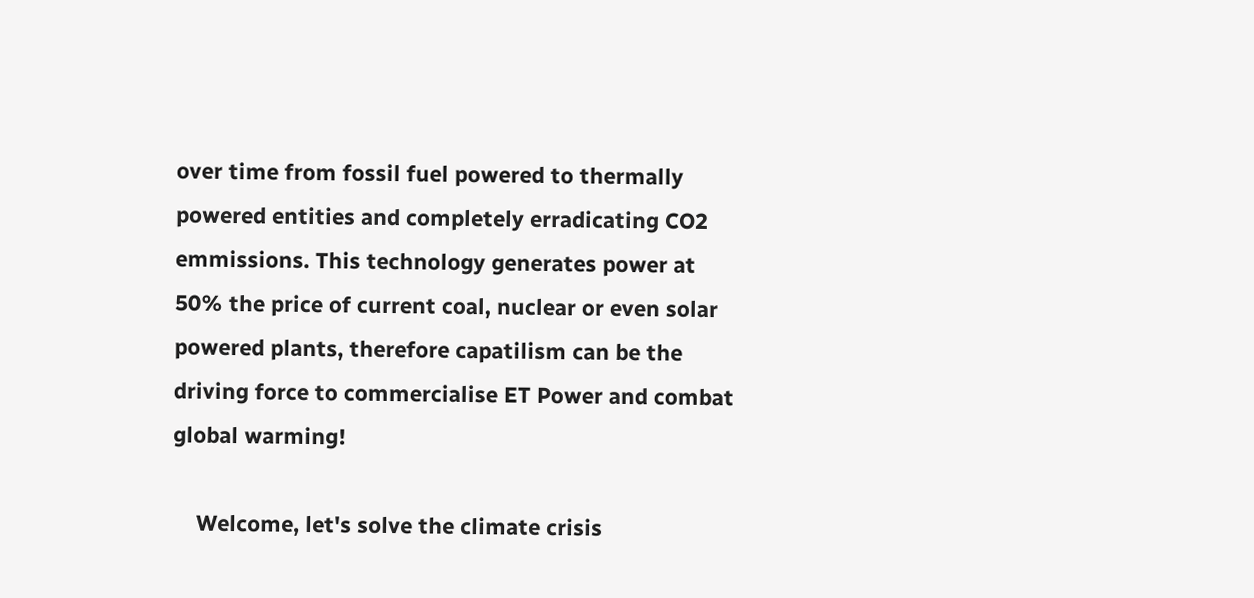over time from fossil fuel powered to thermally powered entities and completely erradicating CO2 emmissions. This technology generates power at 50% the price of current coal, nuclear or even solar powered plants, therefore capatilism can be the driving force to commercialise ET Power and combat global warming!

    Welcome, let's solve the climate crisis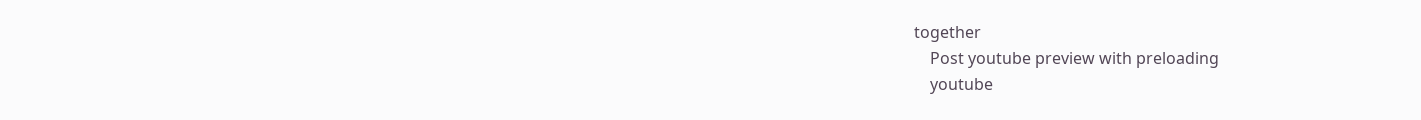together
    Post youtube preview with preloading
    youtube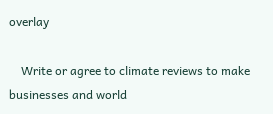overlay

    Write or agree to climate reviews to make businesses and world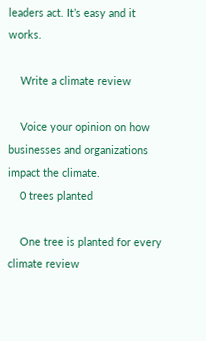leaders act. It’s easy and it works.

    Write a climate review

    Voice your opinion on how businesses and organizations impact the climate.
    0 trees planted

    One tree is planted for every climate review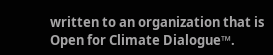written to an organization that is Open for Climate Dialogue™.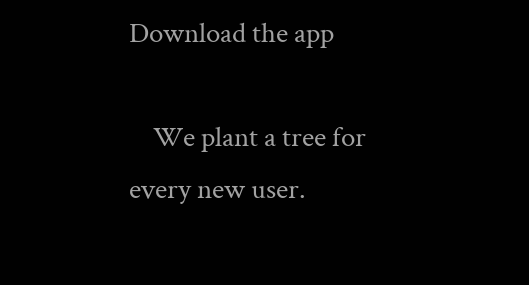Download the app

    We plant a tree for every new user.